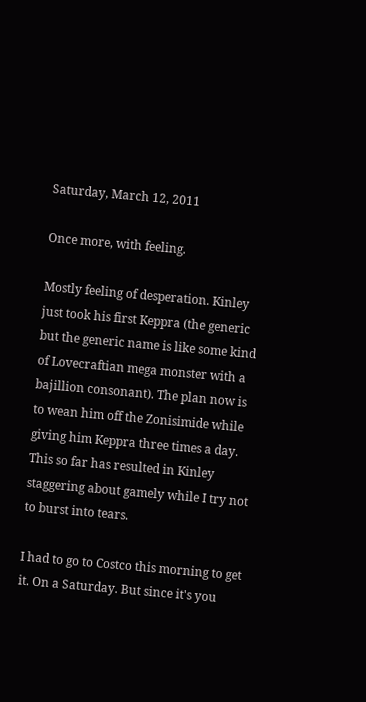Saturday, March 12, 2011

Once more, with feeling.

Mostly feeling of desperation. Kinley just took his first Keppra (the generic but the generic name is like some kind of Lovecraftian mega monster with a bajillion consonant). The plan now is to wean him off the Zonisimide while giving him Keppra three times a day. This so far has resulted in Kinley staggering about gamely while I try not to burst into tears.

I had to go to Costco this morning to get it. On a Saturday. But since it's you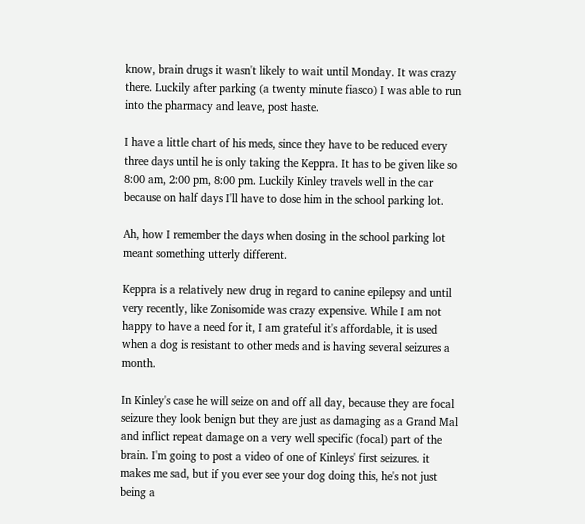know, brain drugs it wasn't likely to wait until Monday. It was crazy there. Luckily after parking (a twenty minute fiasco) I was able to run into the pharmacy and leave, post haste.

I have a little chart of his meds, since they have to be reduced every three days until he is only taking the Keppra. It has to be given like so 8:00 am, 2:00 pm, 8:00 pm. Luckily Kinley travels well in the car because on half days I'll have to dose him in the school parking lot.

Ah, how I remember the days when dosing in the school parking lot meant something utterly different.

Keppra is a relatively new drug in regard to canine epilepsy and until very recently, like Zonisomide was crazy expensive. While I am not happy to have a need for it, I am grateful it's affordable, it is used when a dog is resistant to other meds and is having several seizures a month.

In Kinley's case he will seize on and off all day, because they are focal seizure they look benign but they are just as damaging as a Grand Mal and inflict repeat damage on a very well specific (focal) part of the brain. I'm going to post a video of one of Kinleys' first seizures. it makes me sad, but if you ever see your dog doing this, he's not just being a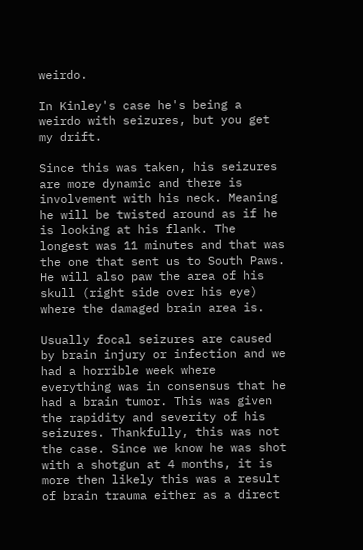weirdo.

In Kinley's case he's being a weirdo with seizures, but you get my drift.

Since this was taken, his seizures are more dynamic and there is involvement with his neck. Meaning he will be twisted around as if he is looking at his flank. The longest was 11 minutes and that was the one that sent us to South Paws. He will also paw the area of his skull (right side over his eye) where the damaged brain area is.

Usually focal seizures are caused by brain injury or infection and we had a horrible week where everything was in consensus that he had a brain tumor. This was given the rapidity and severity of his seizures. Thankfully, this was not the case. Since we know he was shot with a shotgun at 4 months, it is more then likely this was a result of brain trauma either as a direct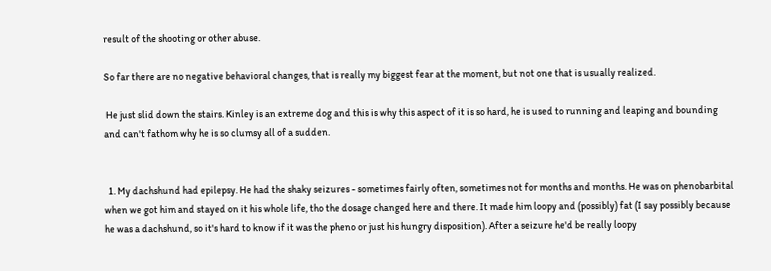result of the shooting or other abuse.

So far there are no negative behavioral changes, that is really my biggest fear at the moment, but not one that is usually realized.

 He just slid down the stairs. Kinley is an extreme dog and this is why this aspect of it is so hard, he is used to running and leaping and bounding and can't fathom why he is so clumsy all of a sudden.


  1. My dachshund had epilepsy. He had the shaky seizures - sometimes fairly often, sometimes not for months and months. He was on phenobarbital when we got him and stayed on it his whole life, tho the dosage changed here and there. It made him loopy and (possibly) fat (I say possibly because he was a dachshund, so it's hard to know if it was the pheno or just his hungry disposition). After a seizure he'd be really loopy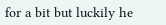for a bit but luckily he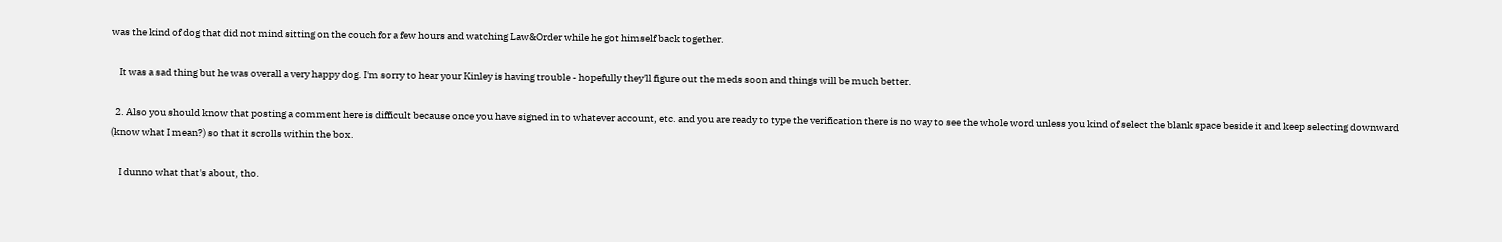was the kind of dog that did not mind sitting on the couch for a few hours and watching Law&Order while he got himself back together.

    It was a sad thing but he was overall a very happy dog. I'm sorry to hear your Kinley is having trouble - hopefully they'll figure out the meds soon and things will be much better.

  2. Also you should know that posting a comment here is difficult because once you have signed in to whatever account, etc. and you are ready to type the verification there is no way to see the whole word unless you kind of select the blank space beside it and keep selecting downward (know what I mean?) so that it scrolls within the box.

    I dunno what that's about, tho.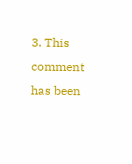3. This comment has been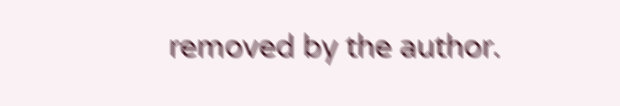removed by the author.